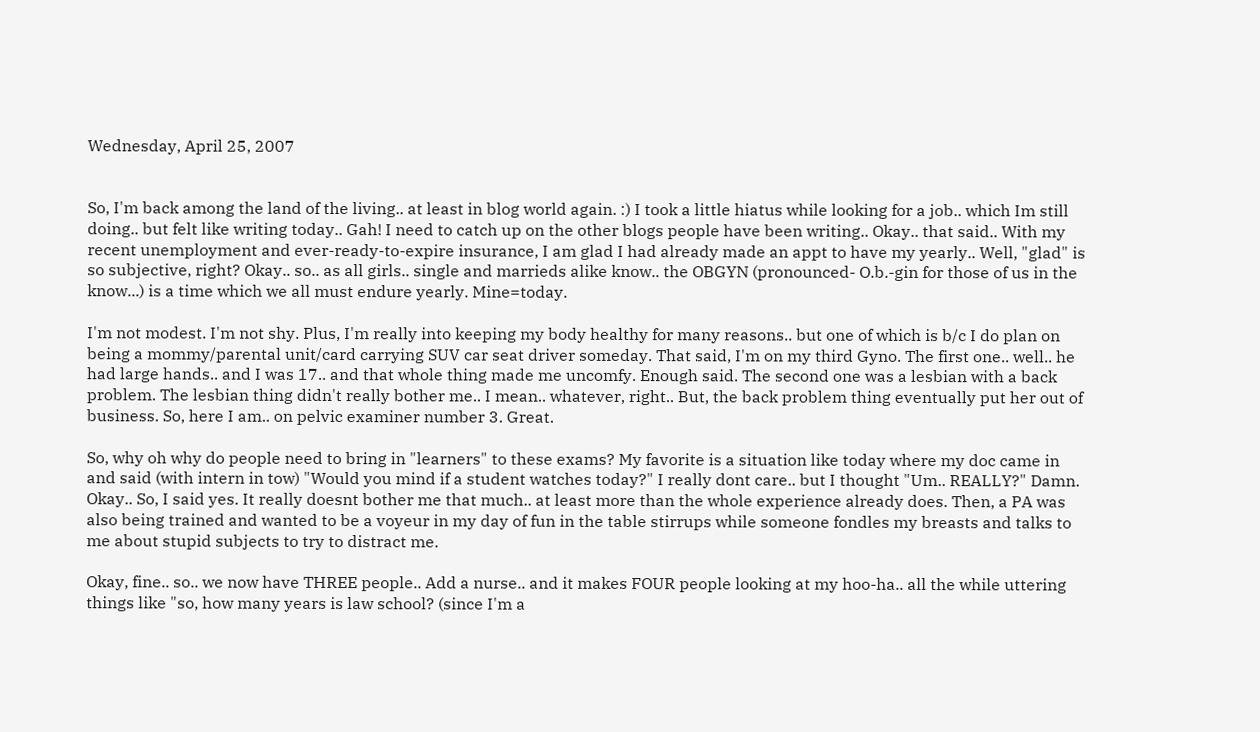Wednesday, April 25, 2007


So, I'm back among the land of the living.. at least in blog world again. :) I took a little hiatus while looking for a job.. which Im still doing.. but felt like writing today.. Gah! I need to catch up on the other blogs people have been writing.. Okay.. that said.. With my recent unemployment and ever-ready-to-expire insurance, I am glad I had already made an appt to have my yearly.. Well, "glad" is so subjective, right? Okay.. so.. as all girls.. single and marrieds alike know.. the OBGYN (pronounced- O.b.-gin for those of us in the know...) is a time which we all must endure yearly. Mine=today.

I'm not modest. I'm not shy. Plus, I'm really into keeping my body healthy for many reasons.. but one of which is b/c I do plan on being a mommy/parental unit/card carrying SUV car seat driver someday. That said, I'm on my third Gyno. The first one.. well.. he had large hands.. and I was 17.. and that whole thing made me uncomfy. Enough said. The second one was a lesbian with a back problem. The lesbian thing didn't really bother me.. I mean.. whatever, right.. But, the back problem thing eventually put her out of business. So, here I am.. on pelvic examiner number 3. Great.

So, why oh why do people need to bring in "learners" to these exams? My favorite is a situation like today where my doc came in and said (with intern in tow) "Would you mind if a student watches today?" I really dont care.. but I thought "Um.. REALLY?" Damn. Okay.. So, I said yes. It really doesnt bother me that much.. at least more than the whole experience already does. Then, a PA was also being trained and wanted to be a voyeur in my day of fun in the table stirrups while someone fondles my breasts and talks to me about stupid subjects to try to distract me.

Okay, fine.. so.. we now have THREE people.. Add a nurse.. and it makes FOUR people looking at my hoo-ha.. all the while uttering things like "so, how many years is law school? (since I'm a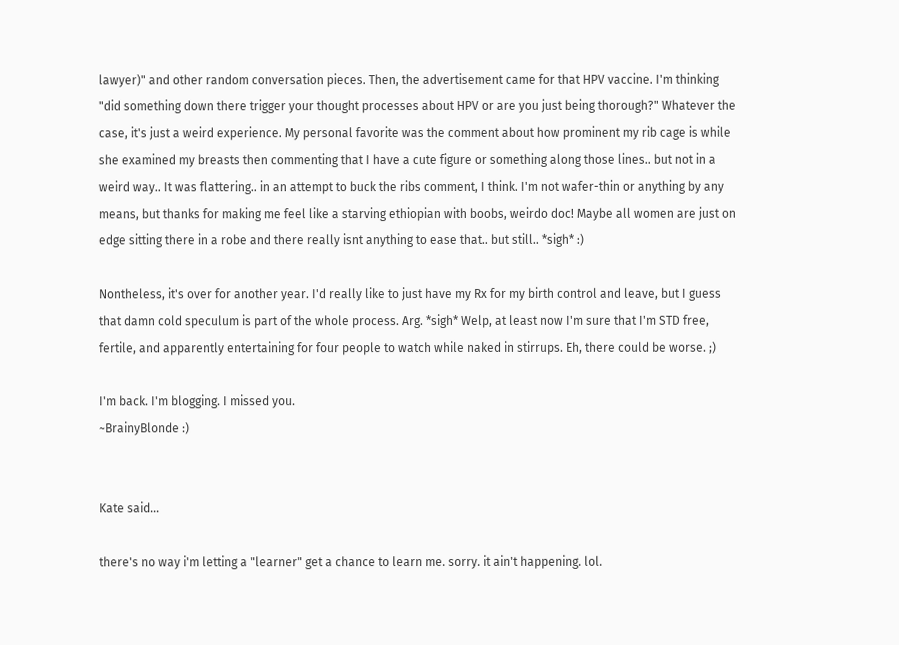lawyer)" and other random conversation pieces. Then, the advertisement came for that HPV vaccine. I'm thinking "did something down there trigger your thought processes about HPV or are you just being thorough?" Whatever the case, it's just a weird experience. My personal favorite was the comment about how prominent my rib cage is while she examined my breasts then commenting that I have a cute figure or something along those lines.. but not in a weird way.. It was flattering.. in an attempt to buck the ribs comment, I think. I'm not wafer-thin or anything by any means, but thanks for making me feel like a starving ethiopian with boobs, weirdo doc! Maybe all women are just on edge sitting there in a robe and there really isnt anything to ease that.. but still.. *sigh* :)

Nontheless, it's over for another year. I'd really like to just have my Rx for my birth control and leave, but I guess that damn cold speculum is part of the whole process. Arg. *sigh* Welp, at least now I'm sure that I'm STD free, fertile, and apparently entertaining for four people to watch while naked in stirrups. Eh, there could be worse. ;)

I'm back. I'm blogging. I missed you.
~BrainyBlonde :)


Kate said...

there's no way i'm letting a "learner" get a chance to learn me. sorry. it ain't happening. lol.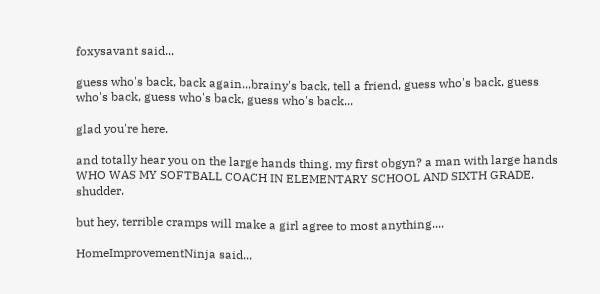foxysavant said...

guess who's back, back again...brainy's back, tell a friend, guess who's back, guess who's back, guess who's back, guess who's back...

glad you're here.

and totally hear you on the large hands thing. my first obgyn? a man with large hands WHO WAS MY SOFTBALL COACH IN ELEMENTARY SCHOOL AND SIXTH GRADE. shudder.

but hey, terrible cramps will make a girl agree to most anything....

HomeImprovementNinja said...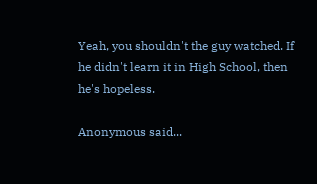Yeah, you shouldn't the guy watched. If he didn't learn it in High School, then he's hopeless.

Anonymous said...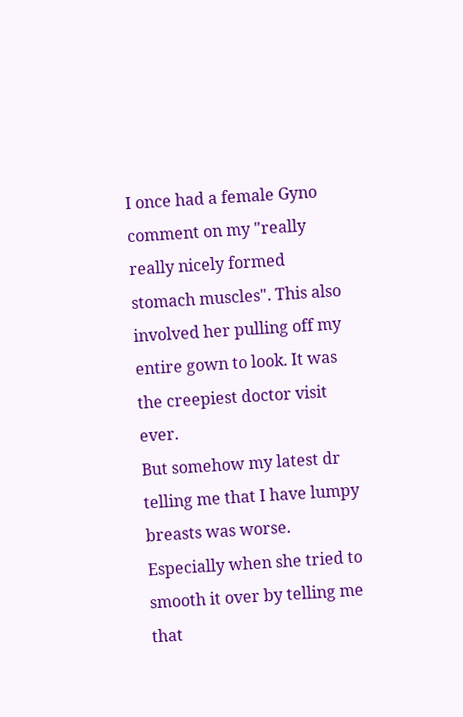I once had a female Gyno comment on my "really really nicely formed stomach muscles". This also involved her pulling off my entire gown to look. It was the creepiest doctor visit ever.
But somehow my latest dr telling me that I have lumpy breasts was worse. Especially when she tried to smooth it over by telling me that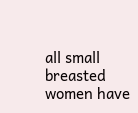all small breasted women have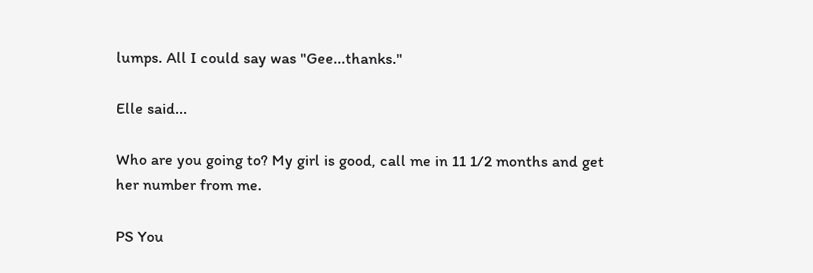lumps. All I could say was "Gee...thanks."

Elle said...

Who are you going to? My girl is good, call me in 11 1/2 months and get her number from me.

PS You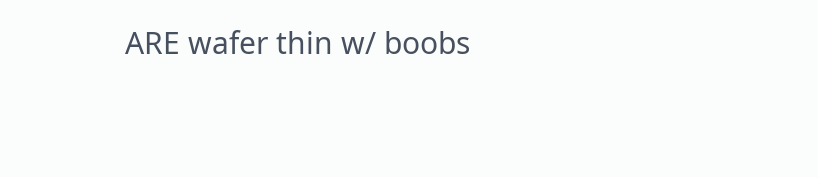ARE wafer thin w/ boobs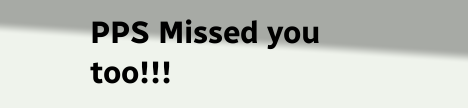PPS Missed you too!!!